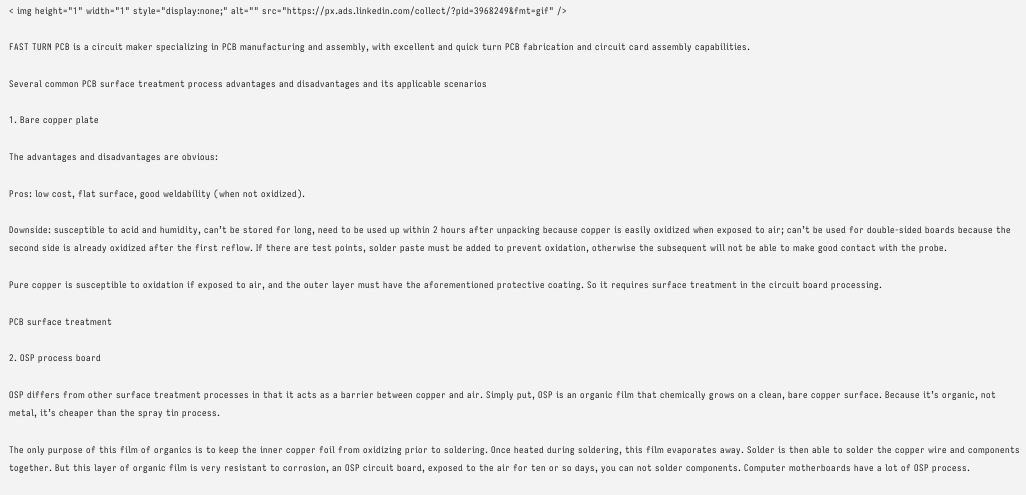< img height="1" width="1" style="display:none;" alt="" src="https://px.ads.linkedin.com/collect/?pid=3968249&fmt=gif" />

FAST TURN PCB is a circuit maker specializing in PCB manufacturing and assembly, with excellent and quick turn PCB fabrication and circuit card assembly capabilities.

Several common PCB surface treatment process advantages and disadvantages and its applicable scenarios

1. Bare copper plate

The advantages and disadvantages are obvious:

Pros: low cost, flat surface, good weldability (when not oxidized).

Downside: susceptible to acid and humidity, can’t be stored for long, need to be used up within 2 hours after unpacking because copper is easily oxidized when exposed to air; can’t be used for double-sided boards because the second side is already oxidized after the first reflow. If there are test points, solder paste must be added to prevent oxidation, otherwise the subsequent will not be able to make good contact with the probe.

Pure copper is susceptible to oxidation if exposed to air, and the outer layer must have the aforementioned protective coating. So it requires surface treatment in the circuit board processing.

PCB surface treatment

2. OSP process board

OSP differs from other surface treatment processes in that it acts as a barrier between copper and air. Simply put, OSP is an organic film that chemically grows on a clean, bare copper surface. Because it’s organic, not metal, it’s cheaper than the spray tin process.

The only purpose of this film of organics is to keep the inner copper foil from oxidizing prior to soldering. Once heated during soldering, this film evaporates away. Solder is then able to solder the copper wire and components together. But this layer of organic film is very resistant to corrosion, an OSP circuit board, exposed to the air for ten or so days, you can not solder components. Computer motherboards have a lot of OSP process.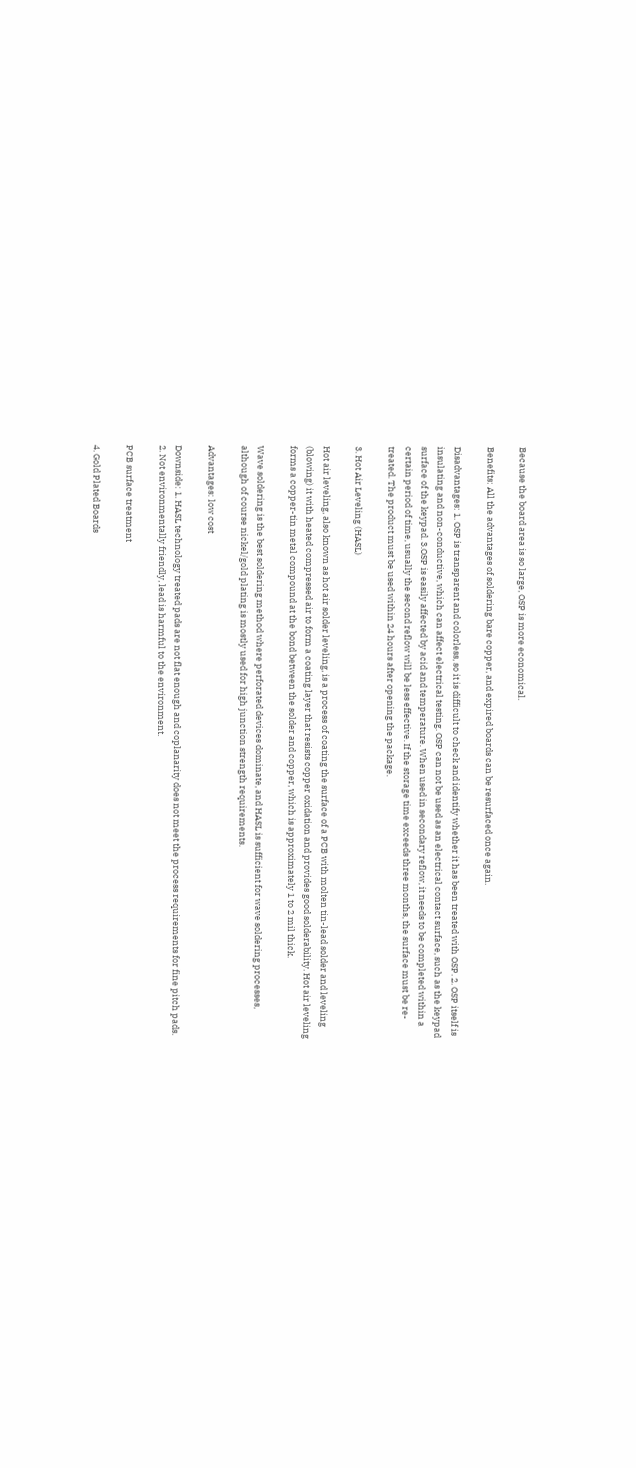Because the board area is so large, OSP is more economical.

Benefits: All the advantages of soldering bare copper, and expired boards can be resurfaced once again.

Disadvantages: 1. OSP is transparent and colorless, so it is difficult to check and identify whether it has been treated with OSP. 2. OSP itself is insulating and non-conductive, which can affect electrical testing. OSP can not be used as an electrical contact surface, such as the keypad surface of the keypad. 3.OSP is easily affected by acid and temperature. When used in secondary reflow, it needs to be completed within a certain period of time, usually the second reflow will be less effective. If the storage time exceeds three months, the surface must be re-treated. The product must be used within 24 hours after opening the package.

3. Hot Air Leveling (HASL)

Hot air leveling, also known as hot air solder leveling, is a process of coating the surface of a PCB with molten tin-lead solder and leveling (blowing) it with heated compressed air to form a coating layer that resists copper oxidation and provides good solderability. Hot air leveling forms a copper-tin metal compound at the bond between the solder and copper, which is approximately 1 to 2 mil thick.

Wave soldering is the best soldering method where perforated devices dominate, and HASL is sufficient for wave soldering processes, although of course nickel/gold plating is mostly used for high junction strength requirements.

Advantages: low cost

Downside: 1. HASL technology treated pads are not flat enough and coplanarity does not meet the process requirements for fine pitch pads. 2. Not environmentally friendly, lead is harmful to the environment.

PCB surface treatment

4. Gold Plated Boards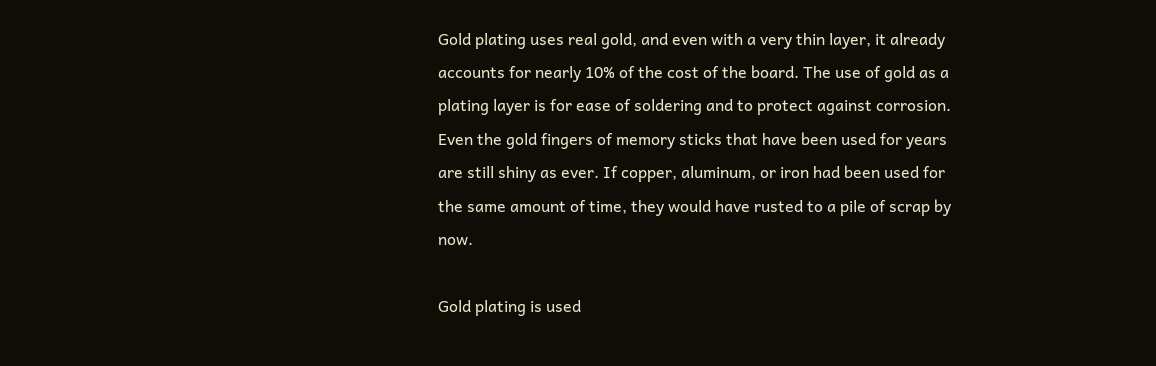Gold plating uses real gold, and even with a very thin layer, it already accounts for nearly 10% of the cost of the board. The use of gold as a plating layer is for ease of soldering and to protect against corrosion. Even the gold fingers of memory sticks that have been used for years are still shiny as ever. If copper, aluminum, or iron had been used for the same amount of time, they would have rusted to a pile of scrap by now.

Gold plating is used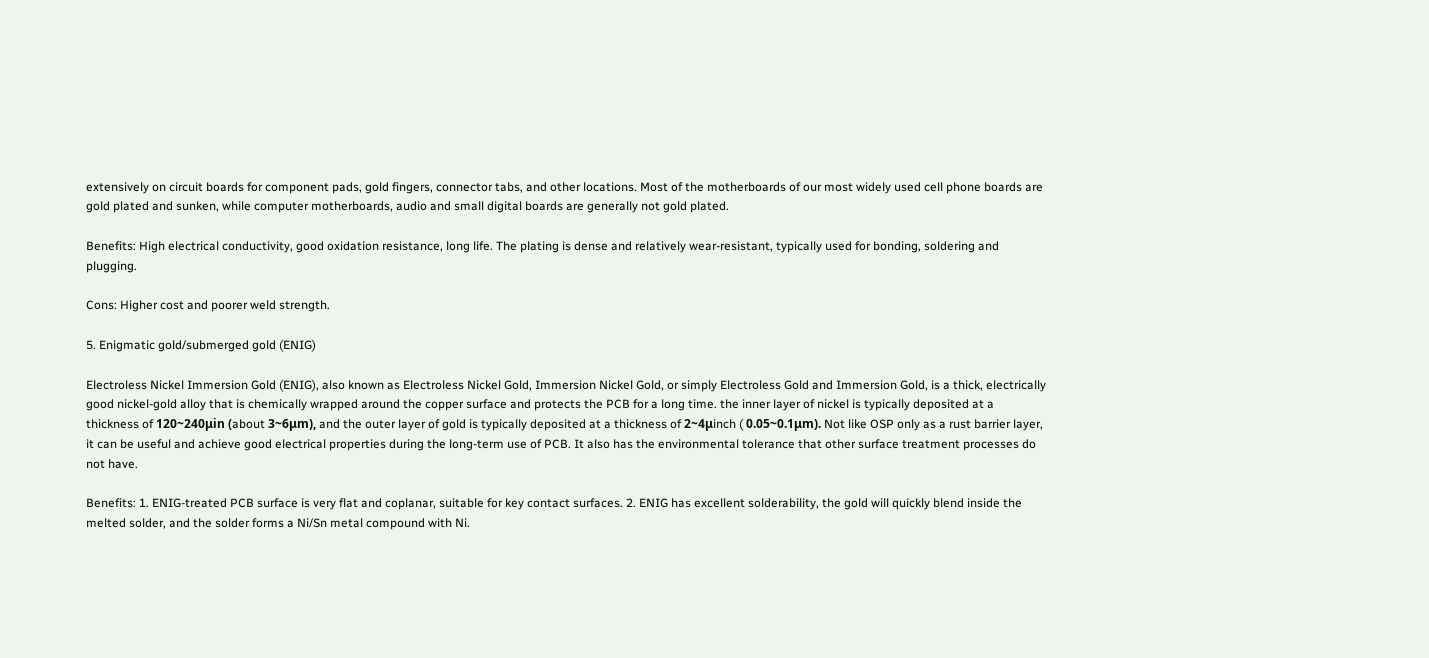extensively on circuit boards for component pads, gold fingers, connector tabs, and other locations. Most of the motherboards of our most widely used cell phone boards are gold plated and sunken, while computer motherboards, audio and small digital boards are generally not gold plated.

Benefits: High electrical conductivity, good oxidation resistance, long life. The plating is dense and relatively wear-resistant, typically used for bonding, soldering and plugging.

Cons: Higher cost and poorer weld strength.

5. Enigmatic gold/submerged gold (ENIG)

Electroless Nickel Immersion Gold (ENIG), also known as Electroless Nickel Gold, Immersion Nickel Gold, or simply Electroless Gold and Immersion Gold, is a thick, electrically good nickel-gold alloy that is chemically wrapped around the copper surface and protects the PCB for a long time. the inner layer of nickel is typically deposited at a thickness of 120~240μin (about 3~6μm), and the outer layer of gold is typically deposited at a thickness of 2~4μinch ( 0.05~0.1μm). Not like OSP only as a rust barrier layer, it can be useful and achieve good electrical properties during the long-term use of PCB. It also has the environmental tolerance that other surface treatment processes do not have.

Benefits: 1. ENIG-treated PCB surface is very flat and coplanar, suitable for key contact surfaces. 2. ENIG has excellent solderability, the gold will quickly blend inside the melted solder, and the solder forms a Ni/Sn metal compound with Ni.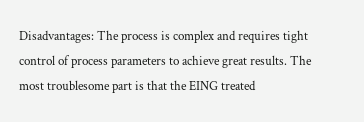Disadvantages: The process is complex and requires tight control of process parameters to achieve great results. The most troublesome part is that the EING treated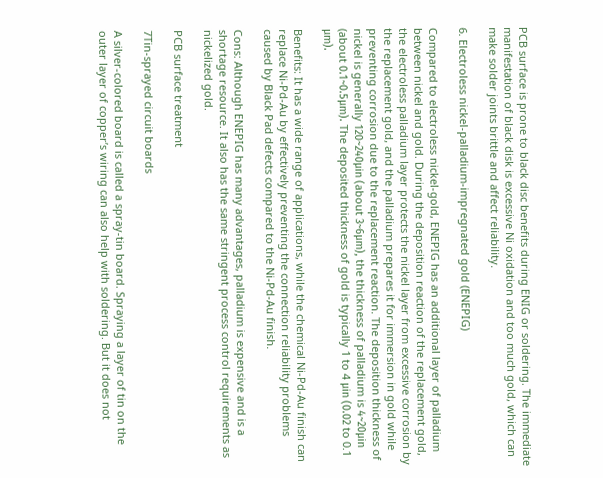PCB surface is prone to black disc benefits during ENIG or soldering. The immediate manifestation of black disk is excessive Ni oxidation and too much gold, which can make solder joints brittle and affect reliability.

6. Electroless nickel-palladium-impregnated gold (ENEPIG)

Compared to electroless nickel-gold, ENEPIG has an additional layer of palladium between nickel and gold. During the deposition reaction of the replacement gold, the electroless palladium layer protects the nickel layer from excessive corrosion by the replacement gold, and the palladium prepares it for immersion in gold while preventing corrosion due to the replacement reaction. The deposition thickness of nickel is generally 120~240μin (about 3~6μm), the thickness of palladium is 4~20μin (about 0.1~0.5μm). The deposited thickness of gold is typically 1 to 4 μin (0.02 to 0.1 μm).

Benefits: It has a wide range of applications, while the chemical Ni-Pd-Au finish can replace Ni-Pd-Au by effectively preventing the connection reliability problems caused by Black Pad defects compared to the Ni-Pd-Au finish.

Cons: Although ENEPIG has many advantages, palladium is expensive and is a shortage resource. It also has the same stringent process control requirements as nickelized gold.

PCB surface treatment

7Tin-sprayed circuit boards

A silver-colored board is called a spray-tin board. Spraying a layer of tin on the outer layer of copper’s wiring can also help with soldering. But it does not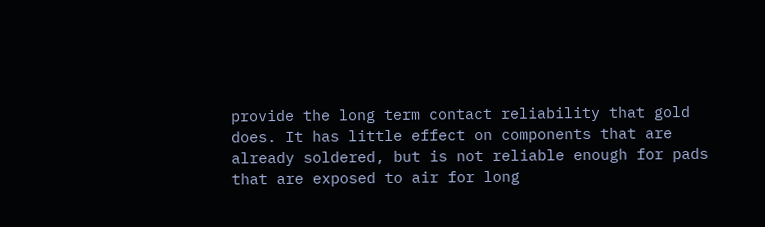provide the long term contact reliability that gold does. It has little effect on components that are already soldered, but is not reliable enough for pads that are exposed to air for long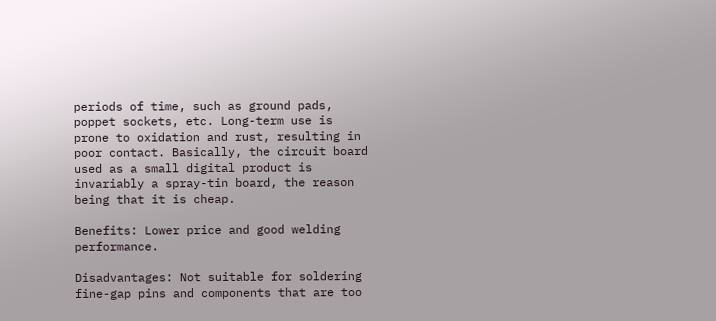periods of time, such as ground pads, poppet sockets, etc. Long-term use is prone to oxidation and rust, resulting in poor contact. Basically, the circuit board used as a small digital product is invariably a spray-tin board, the reason being that it is cheap.

Benefits: Lower price and good welding performance.

Disadvantages: Not suitable for soldering fine-gap pins and components that are too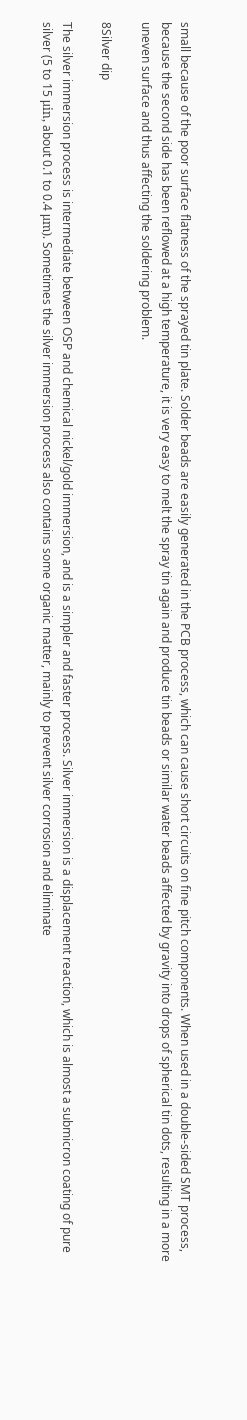small because of the poor surface flatness of the sprayed tin plate. Solder beads are easily generated in the PCB process, which can cause short circuits on fine pitch components. When used in a double-sided SMT process, because the second side has been reflowed at a high temperature, it is very easy to melt the spray tin again and produce tin beads or similar water beads affected by gravity into drops of spherical tin dots, resulting in a more uneven surface and thus affecting the soldering problem.

8Silver dip

The silver immersion process is intermediate between OSP and chemical nickel/gold immersion, and is a simpler and faster process. Silver immersion is a displacement reaction, which is almost a submicron coating of pure silver (5 to 15 μin, about 0.1 to 0.4 μm). Sometimes the silver immersion process also contains some organic matter, mainly to prevent silver corrosion and eliminate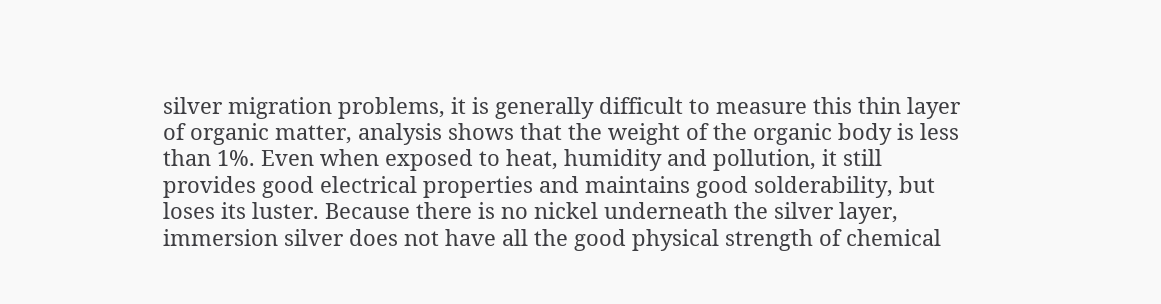silver migration problems, it is generally difficult to measure this thin layer of organic matter, analysis shows that the weight of the organic body is less than 1%. Even when exposed to heat, humidity and pollution, it still provides good electrical properties and maintains good solderability, but loses its luster. Because there is no nickel underneath the silver layer, immersion silver does not have all the good physical strength of chemical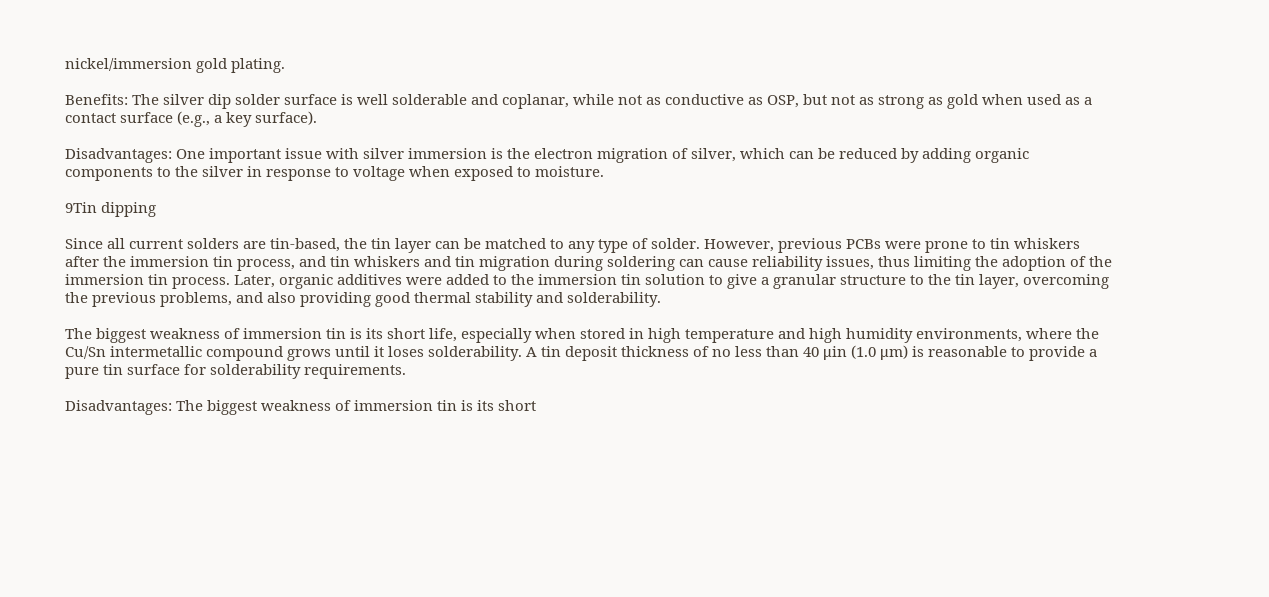nickel/immersion gold plating.

Benefits: The silver dip solder surface is well solderable and coplanar, while not as conductive as OSP, but not as strong as gold when used as a contact surface (e.g., a key surface).

Disadvantages: One important issue with silver immersion is the electron migration of silver, which can be reduced by adding organic components to the silver in response to voltage when exposed to moisture.

9Tin dipping

Since all current solders are tin-based, the tin layer can be matched to any type of solder. However, previous PCBs were prone to tin whiskers after the immersion tin process, and tin whiskers and tin migration during soldering can cause reliability issues, thus limiting the adoption of the immersion tin process. Later, organic additives were added to the immersion tin solution to give a granular structure to the tin layer, overcoming the previous problems, and also providing good thermal stability and solderability.

The biggest weakness of immersion tin is its short life, especially when stored in high temperature and high humidity environments, where the Cu/Sn intermetallic compound grows until it loses solderability. A tin deposit thickness of no less than 40 μin (1.0 μm) is reasonable to provide a pure tin surface for solderability requirements.

Disadvantages: The biggest weakness of immersion tin is its short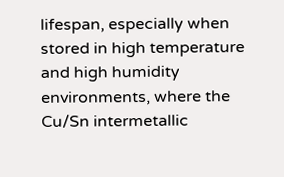lifespan, especially when stored in high temperature and high humidity environments, where the Cu/Sn intermetallic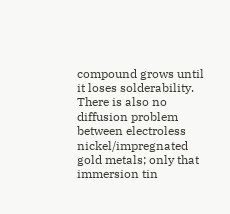compound grows until it loses solderability. There is also no diffusion problem between electroless nickel/impregnated gold metals; only that immersion tin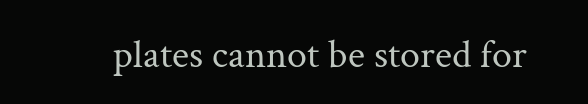plates cannot be stored for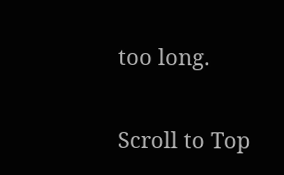too long.

Scroll to Top